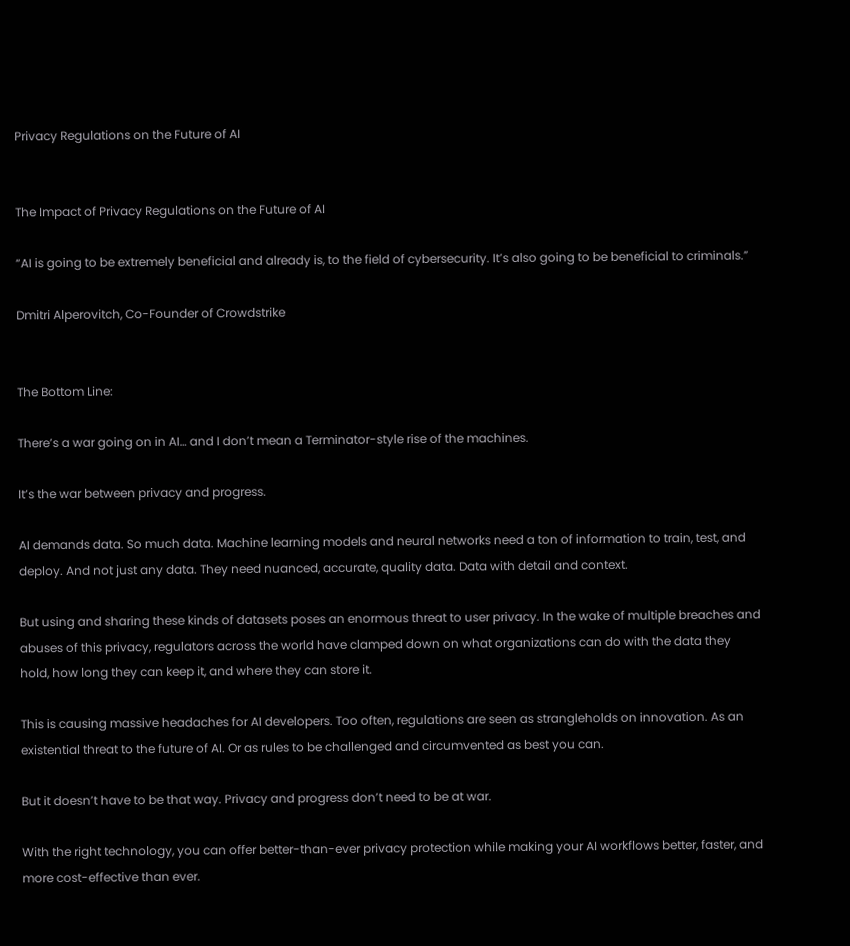Privacy Regulations on the Future of AI


The Impact of Privacy Regulations on the Future of AI

“AI is going to be extremely beneficial and already is, to the field of cybersecurity. It’s also going to be beneficial to criminals.”

Dmitri Alperovitch, Co-Founder of Crowdstrike


The Bottom Line:

There’s a war going on in AI… and I don’t mean a Terminator-style rise of the machines.

It’s the war between privacy and progress.

AI demands data. So much data. Machine learning models and neural networks need a ton of information to train, test, and deploy. And not just any data. They need nuanced, accurate, quality data. Data with detail and context.

But using and sharing these kinds of datasets poses an enormous threat to user privacy. In the wake of multiple breaches and abuses of this privacy, regulators across the world have clamped down on what organizations can do with the data they hold, how long they can keep it, and where they can store it.

This is causing massive headaches for AI developers. Too often, regulations are seen as strangleholds on innovation. As an existential threat to the future of AI. Or as rules to be challenged and circumvented as best you can.

But it doesn’t have to be that way. Privacy and progress don’t need to be at war.

With the right technology, you can offer better-than-ever privacy protection while making your AI workflows better, faster, and more cost-effective than ever.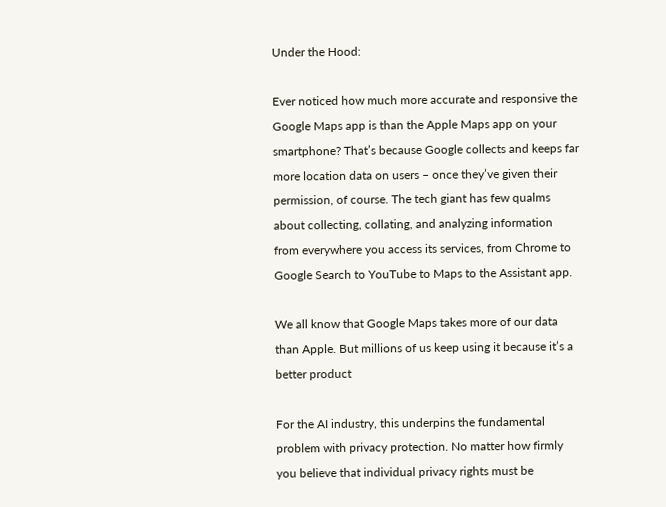Under the Hood:

Ever noticed how much more accurate and responsive the Google Maps app is than the Apple Maps app on your smartphone? That’s because Google collects and keeps far more location data on users – once they’ve given their permission, of course. The tech giant has few qualms about collecting, collating, and analyzing information from everywhere you access its services, from Chrome to Google Search to YouTube to Maps to the Assistant app.

We all know that Google Maps takes more of our data than Apple. But millions of us keep using it because it’s a better product

For the AI industry, this underpins the fundamental problem with privacy protection. No matter how firmly you believe that individual privacy rights must be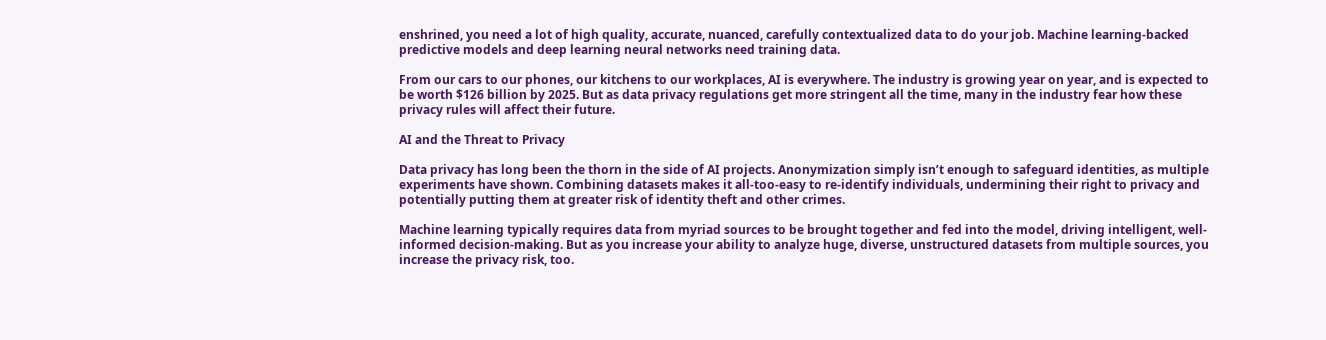enshrined, you need a lot of high quality, accurate, nuanced, carefully contextualized data to do your job. Machine learning-backed predictive models and deep learning neural networks need training data.

From our cars to our phones, our kitchens to our workplaces, AI is everywhere. The industry is growing year on year, and is expected to be worth $126 billion by 2025. But as data privacy regulations get more stringent all the time, many in the industry fear how these privacy rules will affect their future.

AI and the Threat to Privacy

Data privacy has long been the thorn in the side of AI projects. Anonymization simply isn’t enough to safeguard identities, as multiple experiments have shown. Combining datasets makes it all-too-easy to re-identify individuals, undermining their right to privacy and potentially putting them at greater risk of identity theft and other crimes.

Machine learning typically requires data from myriad sources to be brought together and fed into the model, driving intelligent, well-informed decision-making. But as you increase your ability to analyze huge, diverse, unstructured datasets from multiple sources, you increase the privacy risk, too.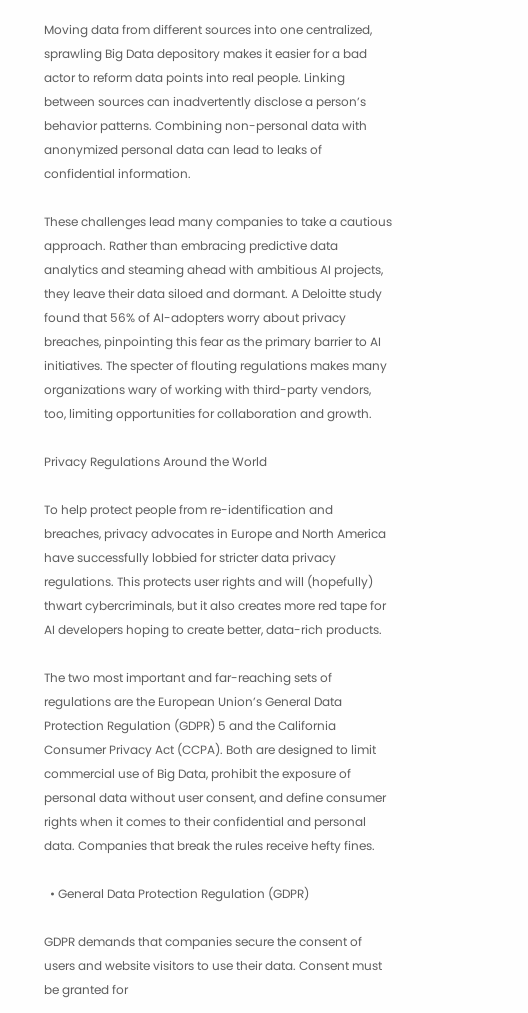Moving data from different sources into one centralized, sprawling Big Data depository makes it easier for a bad actor to reform data points into real people. Linking between sources can inadvertently disclose a person’s behavior patterns. Combining non-personal data with anonymized personal data can lead to leaks of confidential information.

These challenges lead many companies to take a cautious approach. Rather than embracing predictive data analytics and steaming ahead with ambitious AI projects, they leave their data siloed and dormant. A Deloitte study found that 56% of AI-adopters worry about privacy breaches, pinpointing this fear as the primary barrier to AI initiatives. The specter of flouting regulations makes many organizations wary of working with third-party vendors, too, limiting opportunities for collaboration and growth.

Privacy Regulations Around the World

To help protect people from re-identification and breaches, privacy advocates in Europe and North America have successfully lobbied for stricter data privacy regulations. This protects user rights and will (hopefully) thwart cybercriminals, but it also creates more red tape for AI developers hoping to create better, data-rich products.

The two most important and far-reaching sets of regulations are the European Union’s General Data Protection Regulation (GDPR) 5 and the California Consumer Privacy Act (CCPA). Both are designed to limit commercial use of Big Data, prohibit the exposure of personal data without user consent, and define consumer rights when it comes to their confidential and personal data. Companies that break the rules receive hefty fines.

  • General Data Protection Regulation (GDPR)

GDPR demands that companies secure the consent of users and website visitors to use their data. Consent must be granted for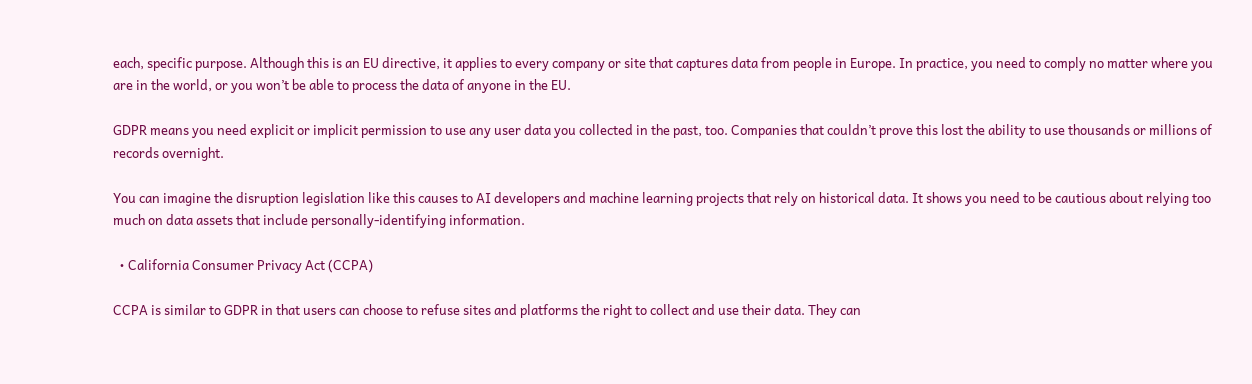each, specific purpose. Although this is an EU directive, it applies to every company or site that captures data from people in Europe. In practice, you need to comply no matter where you are in the world, or you won’t be able to process the data of anyone in the EU.

GDPR means you need explicit or implicit permission to use any user data you collected in the past, too. Companies that couldn’t prove this lost the ability to use thousands or millions of records overnight.

You can imagine the disruption legislation like this causes to AI developers and machine learning projects that rely on historical data. It shows you need to be cautious about relying too much on data assets that include personally-identifying information.

  • California Consumer Privacy Act (CCPA)

CCPA is similar to GDPR in that users can choose to refuse sites and platforms the right to collect and use their data. They can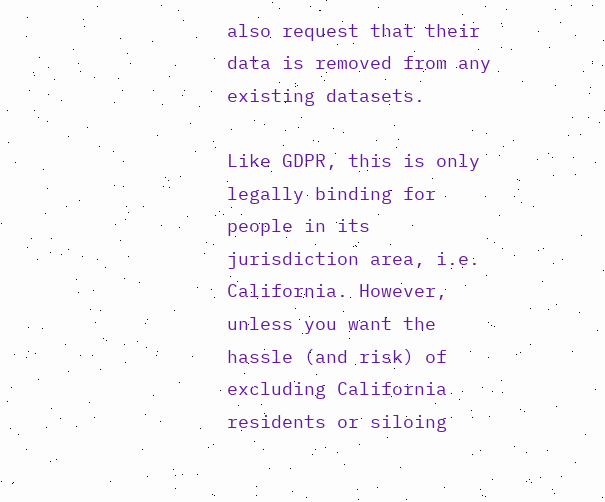also request that their data is removed from any existing datasets.

Like GDPR, this is only legally binding for people in its jurisdiction area, i.e. California. However, unless you want the hassle (and risk) of excluding California residents or siloing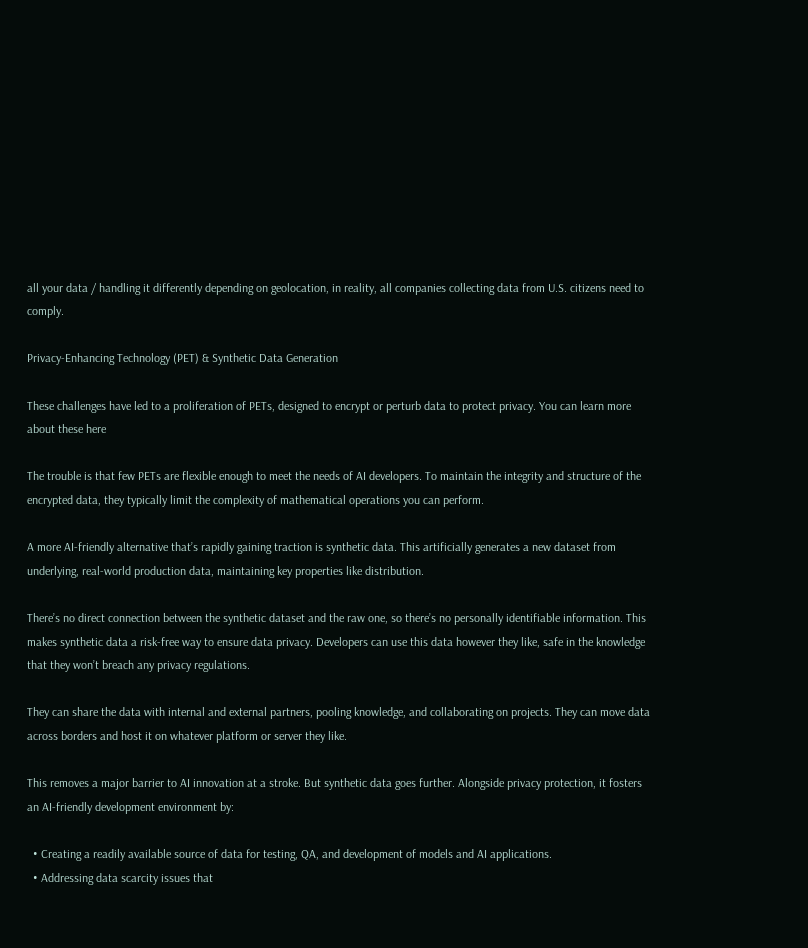all your data / handling it differently depending on geolocation, in reality, all companies collecting data from U.S. citizens need to comply.

Privacy-Enhancing Technology (PET) & Synthetic Data Generation

These challenges have led to a proliferation of PETs, designed to encrypt or perturb data to protect privacy. You can learn more about these here

The trouble is that few PETs are flexible enough to meet the needs of AI developers. To maintain the integrity and structure of the encrypted data, they typically limit the complexity of mathematical operations you can perform.

A more AI-friendly alternative that’s rapidly gaining traction is synthetic data. This artificially generates a new dataset from underlying, real-world production data, maintaining key properties like distribution.

There’s no direct connection between the synthetic dataset and the raw one, so there’s no personally identifiable information. This makes synthetic data a risk-free way to ensure data privacy. Developers can use this data however they like, safe in the knowledge that they won’t breach any privacy regulations.

They can share the data with internal and external partners, pooling knowledge, and collaborating on projects. They can move data across borders and host it on whatever platform or server they like.

This removes a major barrier to AI innovation at a stroke. But synthetic data goes further. Alongside privacy protection, it fosters an AI-friendly development environment by:

  • Creating a readily available source of data for testing, QA, and development of models and AI applications.
  • Addressing data scarcity issues that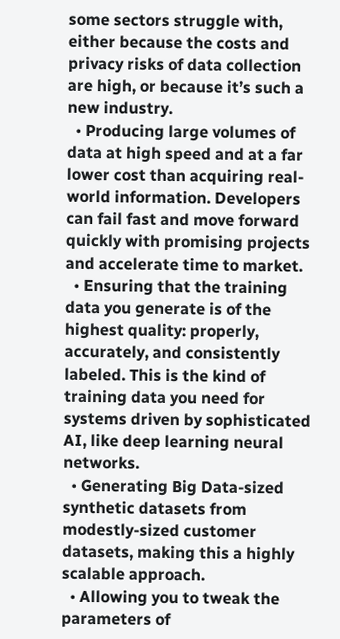some sectors struggle with, either because the costs and privacy risks of data collection are high, or because it’s such a new industry.
  • Producing large volumes of data at high speed and at a far lower cost than acquiring real-world information. Developers can fail fast and move forward quickly with promising projects and accelerate time to market.
  • Ensuring that the training data you generate is of the highest quality: properly, accurately, and consistently labeled. This is the kind of training data you need for systems driven by sophisticated AI, like deep learning neural networks.
  • Generating Big Data-sized synthetic datasets from modestly-sized customer datasets, making this a highly scalable approach.
  • Allowing you to tweak the parameters of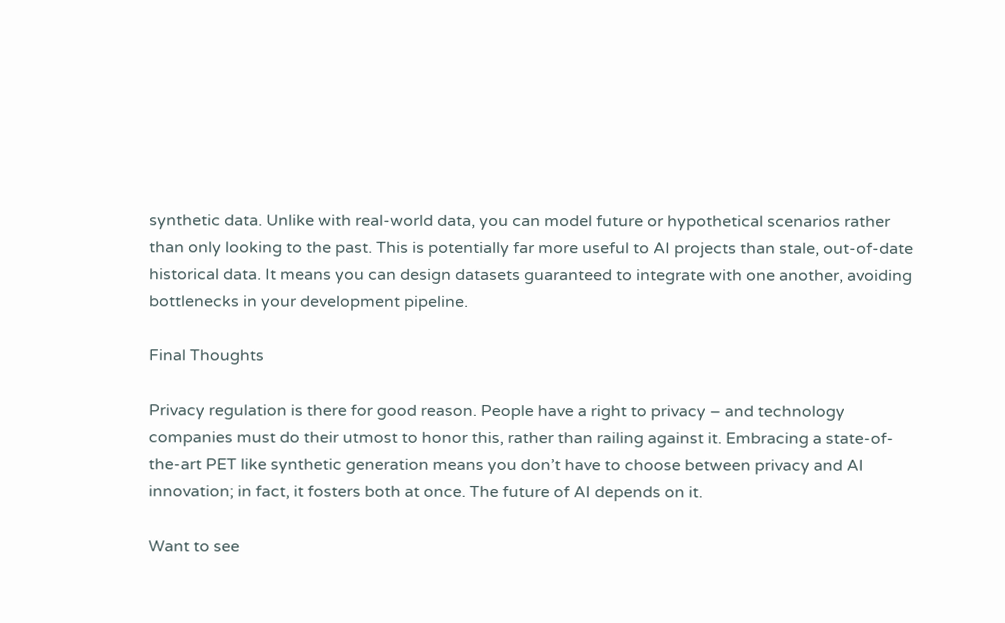synthetic data. Unlike with real-world data, you can model future or hypothetical scenarios rather than only looking to the past. This is potentially far more useful to AI projects than stale, out-of-date historical data. It means you can design datasets guaranteed to integrate with one another, avoiding bottlenecks in your development pipeline.

Final Thoughts

Privacy regulation is there for good reason. People have a right to privacy – and technology companies must do their utmost to honor this, rather than railing against it. Embracing a state-of-the-art PET like synthetic generation means you don’t have to choose between privacy and AI innovation; in fact, it fosters both at once. The future of AI depends on it.

Want to see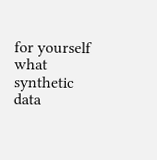for yourself what synthetic data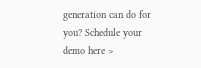generation can do for you? Schedule your demo here >